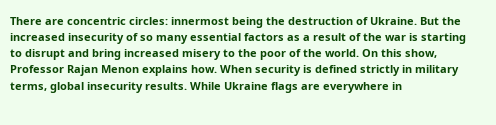There are concentric circles: innermost being the destruction of Ukraine. But the increased insecurity of so many essential factors as a result of the war is starting to disrupt and bring increased misery to the poor of the world. On this show, Professor Rajan Menon explains how. When security is defined strictly in military terms, global insecurity results. While Ukraine flags are everywhere in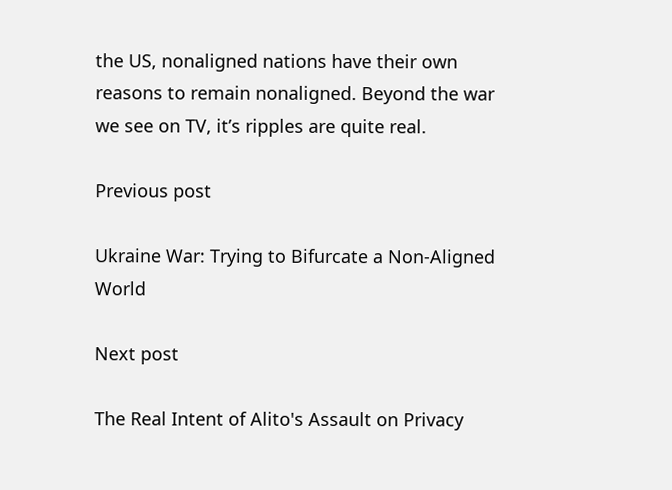the US, nonaligned nations have their own reasons to remain nonaligned. Beyond the war we see on TV, it’s ripples are quite real.

Previous post

Ukraine War: Trying to Bifurcate a Non-Aligned World

Next post

The Real Intent of Alito's Assault on Privacy